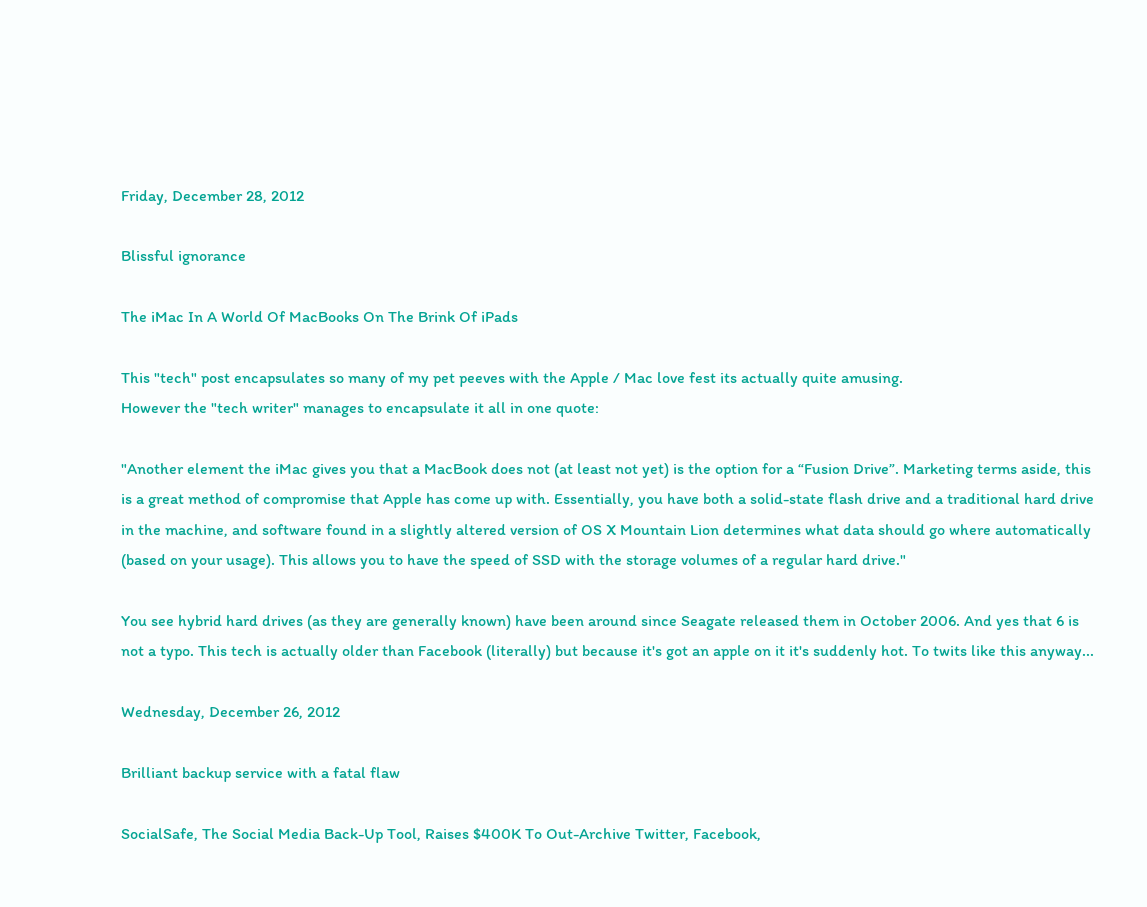Friday, December 28, 2012

Blissful ignorance

The iMac In A World Of MacBooks On The Brink Of iPads

This "tech" post encapsulates so many of my pet peeves with the Apple / Mac love fest its actually quite amusing.
However the "tech writer" manages to encapsulate it all in one quote:

"Another element the iMac gives you that a MacBook does not (at least not yet) is the option for a “Fusion Drive”. Marketing terms aside, this is a great method of compromise that Apple has come up with. Essentially, you have both a solid-state flash drive and a traditional hard drive in the machine, and software found in a slightly altered version of OS X Mountain Lion determines what data should go where automatically (based on your usage). This allows you to have the speed of SSD with the storage volumes of a regular hard drive."

You see hybrid hard drives (as they are generally known) have been around since Seagate released them in October 2006. And yes that 6 is not a typo. This tech is actually older than Facebook (literally) but because it's got an apple on it it's suddenly hot. To twits like this anyway...

Wednesday, December 26, 2012

Brilliant backup service with a fatal flaw

SocialSafe, The Social Media Back-Up Tool, Raises $400K To Out-Archive Twitter, Facebook,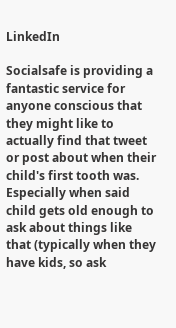LinkedIn

Socialsafe is providing a fantastic service for anyone conscious that they might like to actually find that tweet or post about when their child's first tooth was. Especially when said child gets old enough to ask about things like that (typically when they have kids, so ask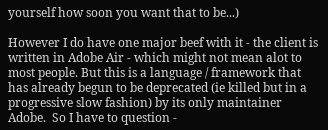yourself how soon you want that to be...)

However I do have one major beef with it - the client is written in Adobe Air - which might not mean alot to most people. But this is a language / framework that has already begun to be deprecated (ie killed but in a progressive slow fashion) by its only maintainer Adobe.  So I have to question -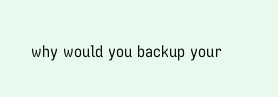why would you backup your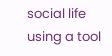social life using a tool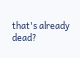that's already dead?